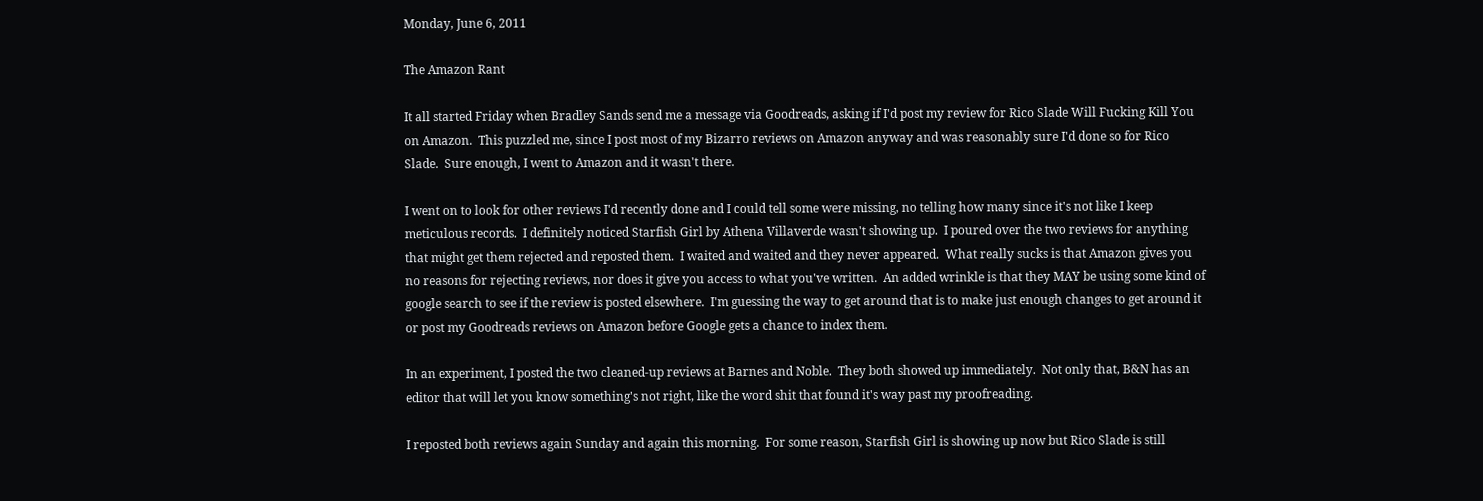Monday, June 6, 2011

The Amazon Rant

It all started Friday when Bradley Sands send me a message via Goodreads, asking if I'd post my review for Rico Slade Will Fucking Kill You on Amazon.  This puzzled me, since I post most of my Bizarro reviews on Amazon anyway and was reasonably sure I'd done so for Rico Slade.  Sure enough, I went to Amazon and it wasn't there.

I went on to look for other reviews I'd recently done and I could tell some were missing, no telling how many since it's not like I keep meticulous records.  I definitely noticed Starfish Girl by Athena Villaverde wasn't showing up.  I poured over the two reviews for anything that might get them rejected and reposted them.  I waited and waited and they never appeared.  What really sucks is that Amazon gives you no reasons for rejecting reviews, nor does it give you access to what you've written.  An added wrinkle is that they MAY be using some kind of google search to see if the review is posted elsewhere.  I'm guessing the way to get around that is to make just enough changes to get around it or post my Goodreads reviews on Amazon before Google gets a chance to index them.

In an experiment, I posted the two cleaned-up reviews at Barnes and Noble.  They both showed up immediately.  Not only that, B&N has an editor that will let you know something's not right, like the word shit that found it's way past my proofreading.

I reposted both reviews again Sunday and again this morning.  For some reason, Starfish Girl is showing up now but Rico Slade is still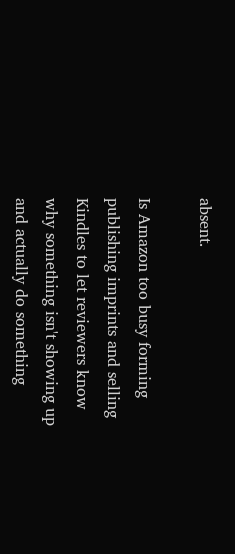absent.

Is Amazon too busy forming publishing imprints and selling Kindles to let reviewers know why something isn't showing up and actually do something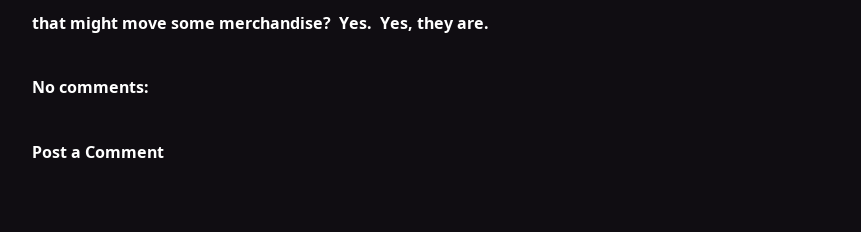that might move some merchandise?  Yes.  Yes, they are.

No comments:

Post a Comment